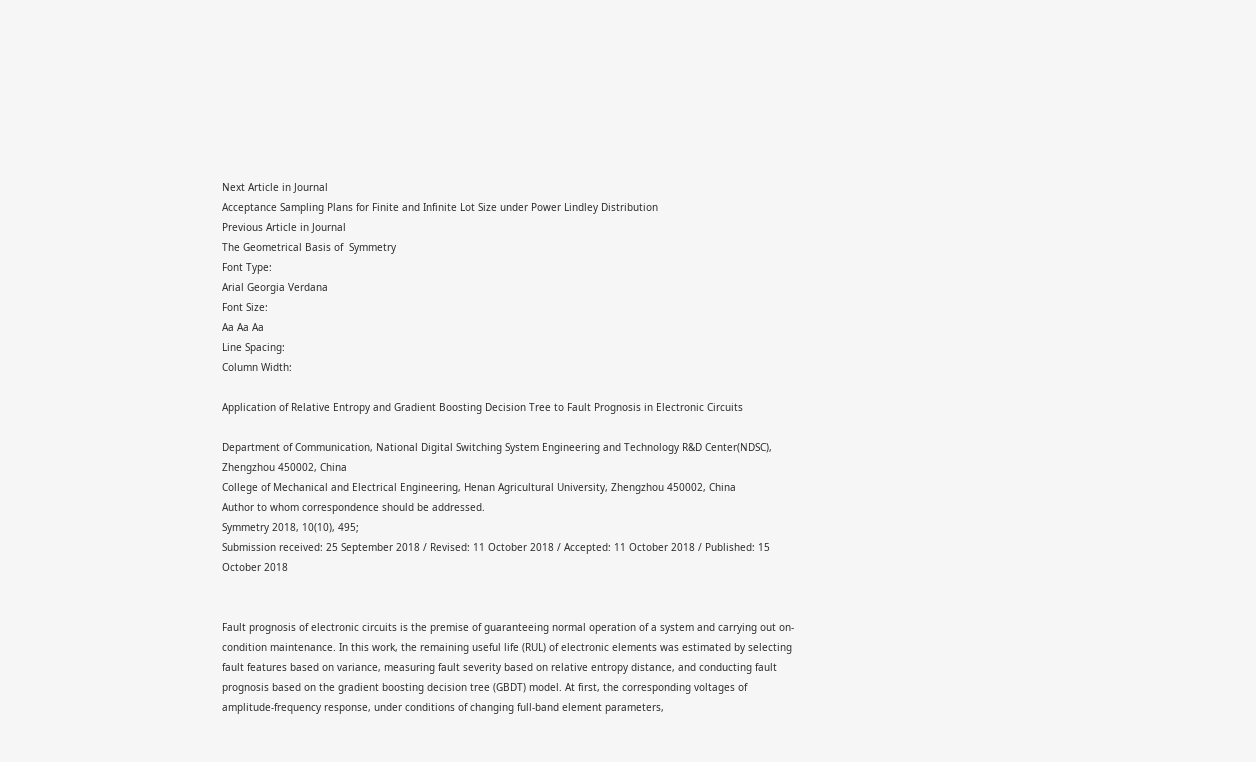Next Article in Journal
Acceptance Sampling Plans for Finite and Infinite Lot Size under Power Lindley Distribution
Previous Article in Journal
The Geometrical Basis of  Symmetry
Font Type:
Arial Georgia Verdana
Font Size:
Aa Aa Aa
Line Spacing:
Column Width:

Application of Relative Entropy and Gradient Boosting Decision Tree to Fault Prognosis in Electronic Circuits

Department of Communication, National Digital Switching System Engineering and Technology R&D Center(NDSC), Zhengzhou 450002, China
College of Mechanical and Electrical Engineering, Henan Agricultural University, Zhengzhou 450002, China
Author to whom correspondence should be addressed.
Symmetry 2018, 10(10), 495;
Submission received: 25 September 2018 / Revised: 11 October 2018 / Accepted: 11 October 2018 / Published: 15 October 2018


Fault prognosis of electronic circuits is the premise of guaranteeing normal operation of a system and carrying out on-condition maintenance. In this work, the remaining useful life (RUL) of electronic elements was estimated by selecting fault features based on variance, measuring fault severity based on relative entropy distance, and conducting fault prognosis based on the gradient boosting decision tree (GBDT) model. At first, the corresponding voltages of amplitude-frequency response, under conditions of changing full-band element parameters,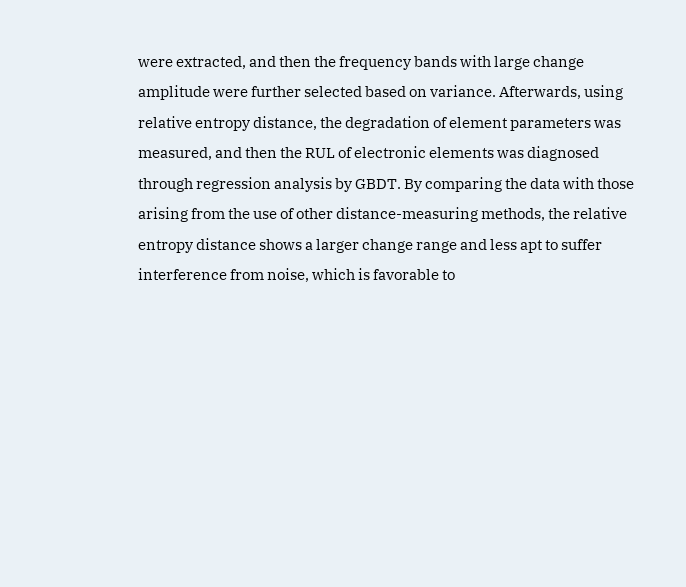were extracted, and then the frequency bands with large change amplitude were further selected based on variance. Afterwards, using relative entropy distance, the degradation of element parameters was measured, and then the RUL of electronic elements was diagnosed through regression analysis by GBDT. By comparing the data with those arising from the use of other distance-measuring methods, the relative entropy distance shows a larger change range and less apt to suffer interference from noise, which is favorable to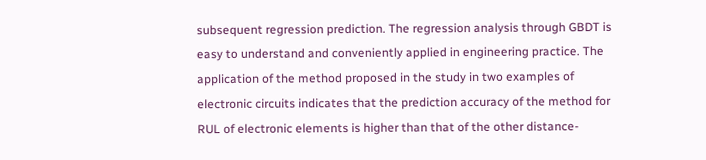subsequent regression prediction. The regression analysis through GBDT is easy to understand and conveniently applied in engineering practice. The application of the method proposed in the study in two examples of electronic circuits indicates that the prediction accuracy of the method for RUL of electronic elements is higher than that of the other distance-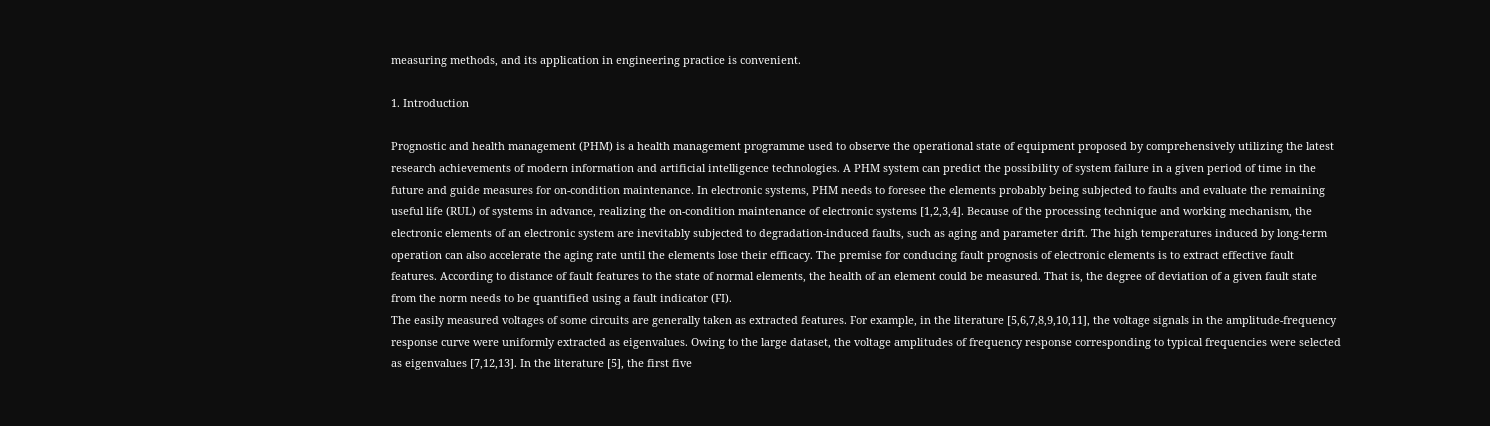measuring methods, and its application in engineering practice is convenient.

1. Introduction

Prognostic and health management (PHM) is a health management programme used to observe the operational state of equipment proposed by comprehensively utilizing the latest research achievements of modern information and artificial intelligence technologies. A PHM system can predict the possibility of system failure in a given period of time in the future and guide measures for on-condition maintenance. In electronic systems, PHM needs to foresee the elements probably being subjected to faults and evaluate the remaining useful life (RUL) of systems in advance, realizing the on-condition maintenance of electronic systems [1,2,3,4]. Because of the processing technique and working mechanism, the electronic elements of an electronic system are inevitably subjected to degradation-induced faults, such as aging and parameter drift. The high temperatures induced by long-term operation can also accelerate the aging rate until the elements lose their efficacy. The premise for conducing fault prognosis of electronic elements is to extract effective fault features. According to distance of fault features to the state of normal elements, the health of an element could be measured. That is, the degree of deviation of a given fault state from the norm needs to be quantified using a fault indicator (FI).
The easily measured voltages of some circuits are generally taken as extracted features. For example, in the literature [5,6,7,8,9,10,11], the voltage signals in the amplitude-frequency response curve were uniformly extracted as eigenvalues. Owing to the large dataset, the voltage amplitudes of frequency response corresponding to typical frequencies were selected as eigenvalues [7,12,13]. In the literature [5], the first five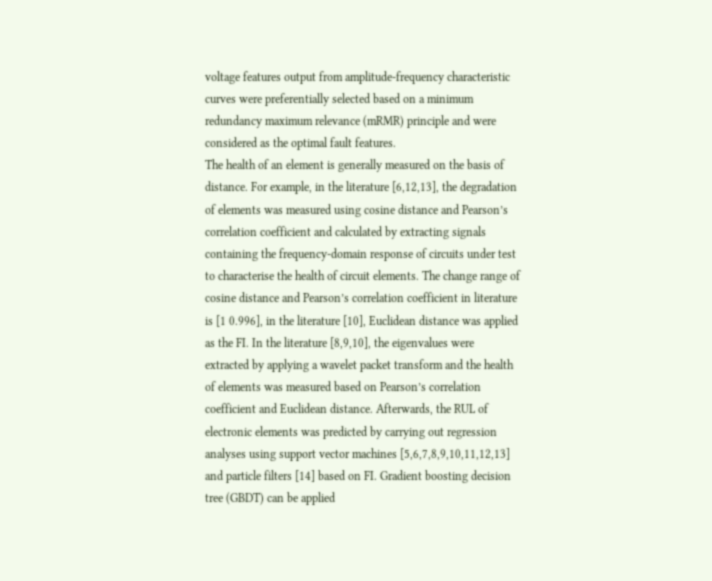voltage features output from amplitude-frequency characteristic curves were preferentially selected based on a minimum redundancy maximum relevance (mRMR) principle and were considered as the optimal fault features.
The health of an element is generally measured on the basis of distance. For example, in the literature [6,12,13], the degradation of elements was measured using cosine distance and Pearson’s correlation coefficient and calculated by extracting signals containing the frequency-domain response of circuits under test to characterise the health of circuit elements. The change range of cosine distance and Pearson’s correlation coefficient in literature is [1 0.996], in the literature [10], Euclidean distance was applied as the FI. In the literature [8,9,10], the eigenvalues were extracted by applying a wavelet packet transform and the health of elements was measured based on Pearson’s correlation coefficient and Euclidean distance. Afterwards, the RUL of electronic elements was predicted by carrying out regression analyses using support vector machines [5,6,7,8,9,10,11,12,13] and particle filters [14] based on FI. Gradient boosting decision tree (GBDT) can be applied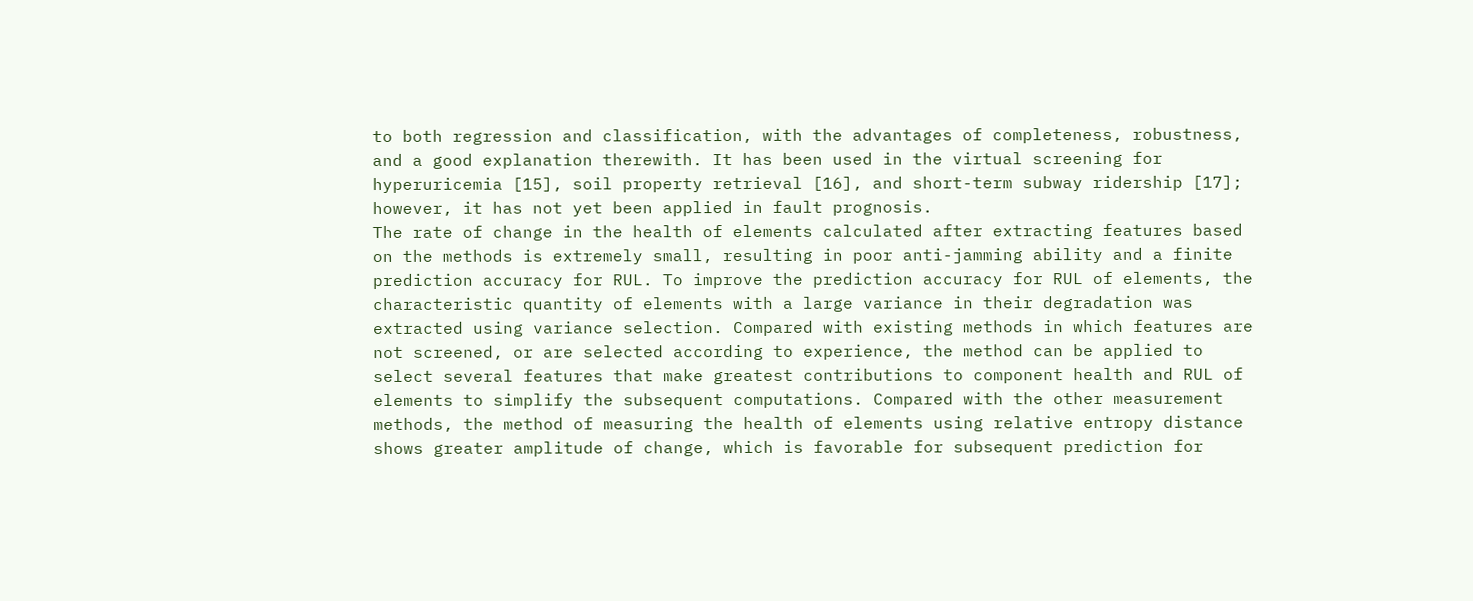to both regression and classification, with the advantages of completeness, robustness, and a good explanation therewith. It has been used in the virtual screening for hyperuricemia [15], soil property retrieval [16], and short-term subway ridership [17]; however, it has not yet been applied in fault prognosis.
The rate of change in the health of elements calculated after extracting features based on the methods is extremely small, resulting in poor anti-jamming ability and a finite prediction accuracy for RUL. To improve the prediction accuracy for RUL of elements, the characteristic quantity of elements with a large variance in their degradation was extracted using variance selection. Compared with existing methods in which features are not screened, or are selected according to experience, the method can be applied to select several features that make greatest contributions to component health and RUL of elements to simplify the subsequent computations. Compared with the other measurement methods, the method of measuring the health of elements using relative entropy distance shows greater amplitude of change, which is favorable for subsequent prediction for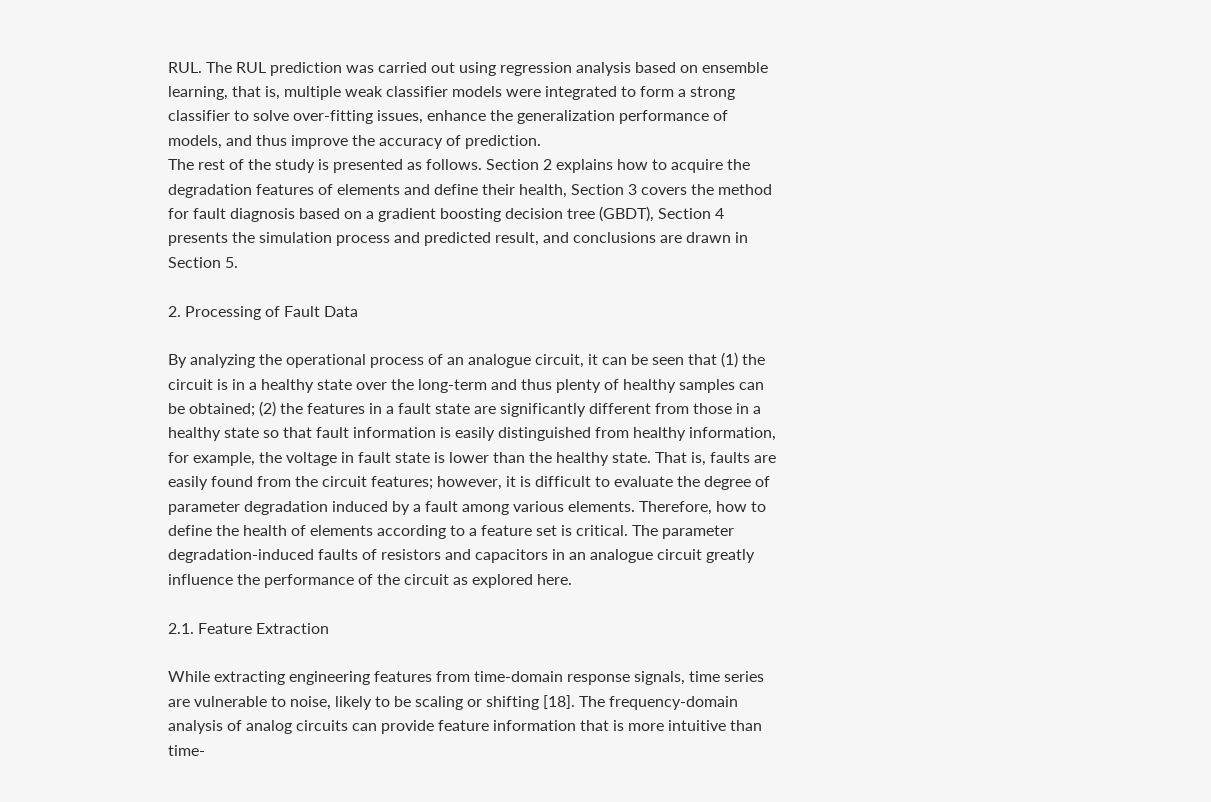RUL. The RUL prediction was carried out using regression analysis based on ensemble learning, that is, multiple weak classifier models were integrated to form a strong classifier to solve over-fitting issues, enhance the generalization performance of models, and thus improve the accuracy of prediction.
The rest of the study is presented as follows. Section 2 explains how to acquire the degradation features of elements and define their health, Section 3 covers the method for fault diagnosis based on a gradient boosting decision tree (GBDT), Section 4 presents the simulation process and predicted result, and conclusions are drawn in Section 5.

2. Processing of Fault Data

By analyzing the operational process of an analogue circuit, it can be seen that (1) the circuit is in a healthy state over the long-term and thus plenty of healthy samples can be obtained; (2) the features in a fault state are significantly different from those in a healthy state so that fault information is easily distinguished from healthy information, for example, the voltage in fault state is lower than the healthy state. That is, faults are easily found from the circuit features; however, it is difficult to evaluate the degree of parameter degradation induced by a fault among various elements. Therefore, how to define the health of elements according to a feature set is critical. The parameter degradation-induced faults of resistors and capacitors in an analogue circuit greatly influence the performance of the circuit as explored here.

2.1. Feature Extraction

While extracting engineering features from time-domain response signals, time series are vulnerable to noise, likely to be scaling or shifting [18]. The frequency-domain analysis of analog circuits can provide feature information that is more intuitive than time-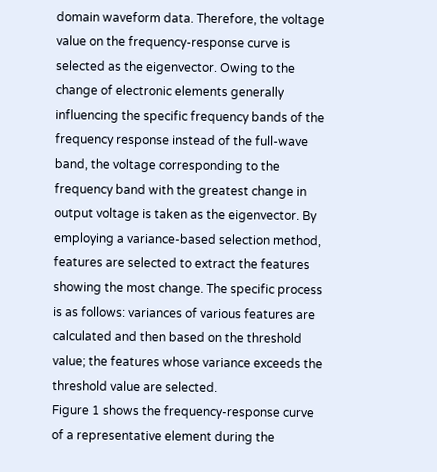domain waveform data. Therefore, the voltage value on the frequency-response curve is selected as the eigenvector. Owing to the change of electronic elements generally influencing the specific frequency bands of the frequency response instead of the full-wave band, the voltage corresponding to the frequency band with the greatest change in output voltage is taken as the eigenvector. By employing a variance-based selection method, features are selected to extract the features showing the most change. The specific process is as follows: variances of various features are calculated and then based on the threshold value; the features whose variance exceeds the threshold value are selected.
Figure 1 shows the frequency-response curve of a representative element during the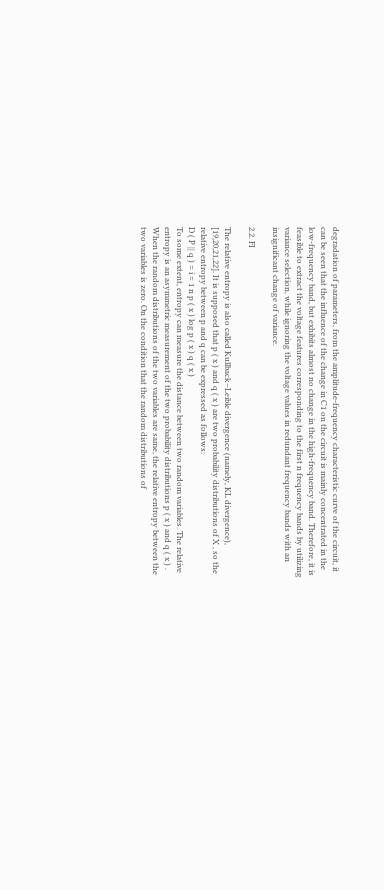degradation of parameters, from the amplitude-frequency characteristic curve of the circuit, it can be seen that the influence of the change in C1 on the circuit is mainly concentrated in the low-frequency band, but exhibits almost no change in the high-frequency band. Therefore, it is feasible to extract the voltage features corresponding to the first n frequency bands by utilizing variance selection, while ignoring the voltage values in redundant frequency bands with an insignificant change of variance.

2.2. FI

The relative entropy is also called Kullback–Leible divergence (namely, KL divergence), [19,20,21,22]. It is supposed that p ( x ) and q ( x ) are two probability distributions of X , so the relative entropy between p and q can be expressed as follows:
D ( P || q ) = i = 1 n p ( x ) log p ( x ) q ( x )
To some extent, entropy can measure the distance between two random variables. The relative entropy is an asymmetric measurement of the two probability distributions p ( x ) and q ( x ) . When the random distributions of the two variables are same, the relative entropy between the two variables is zero. On the condition that the random distributions of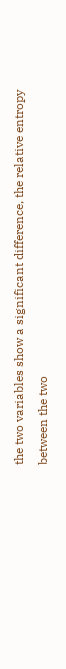the two variables show a significant difference, the relative entropy between the two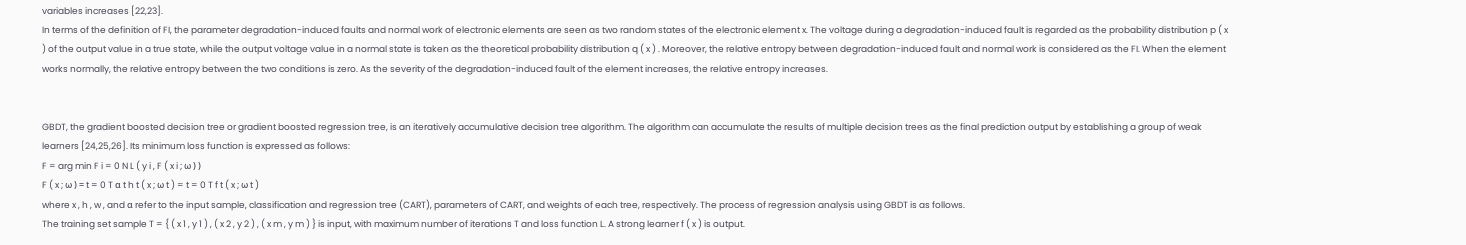variables increases [22,23].
In terms of the definition of FI, the parameter degradation-induced faults and normal work of electronic elements are seen as two random states of the electronic element x. The voltage during a degradation-induced fault is regarded as the probability distribution p ( x ) of the output value in a true state, while the output voltage value in a normal state is taken as the theoretical probability distribution q ( x ) . Moreover, the relative entropy between degradation-induced fault and normal work is considered as the FI. When the element works normally, the relative entropy between the two conditions is zero. As the severity of the degradation-induced fault of the element increases, the relative entropy increases.


GBDT, the gradient boosted decision tree or gradient boosted regression tree, is an iteratively accumulative decision tree algorithm. The algorithm can accumulate the results of multiple decision trees as the final prediction output by establishing a group of weak learners [24,25,26]. Its minimum loss function is expressed as follows:
F = arg min F i = 0 N L ( y i , F ( x i ; ω ) )
F ( x ; ω ) = t = 0 T α t h t ( x ; ω t ) = t = 0 T f t ( x ; ω t )
where x , h , w , and α refer to the input sample, classification and regression tree (CART), parameters of CART, and weights of each tree, respectively. The process of regression analysis using GBDT is as follows.
The training set sample T = { ( x 1 , y 1 ) , ( x 2 , y 2 ) , ( x m , y m ) } is input, with maximum number of iterations T and loss function L. A strong learner f ( x ) is output.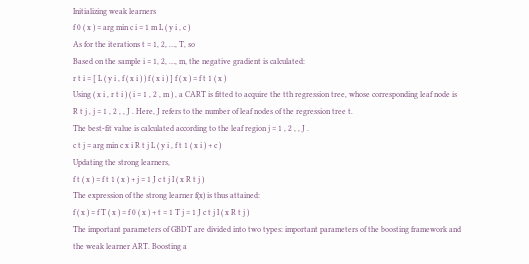Initializing weak learners
f 0 ( x ) = arg min c i = 1 m L ( y i , c )
As for the iterations t = 1, 2, …, T, so
Based on the sample i = 1, 2, …, m, the negative gradient is calculated:
r t i = [ L ( y i , f ( x i ) ) f ( x i ) ] f ( x ) = f t 1 ( x )
Using ( x i , r t i ) ( i = 1 , 2 , m ) , a CART is fitted to acquire the tth regression tree, whose corresponding leaf node is R t j , j = 1 , 2 , , J . Here, J refers to the number of leaf nodes of the regression tree t.
The best-fit value is calculated according to the leaf region j = 1 , 2 , , J .
c t j = arg min c x i R t j L ( y i , f t 1 ( x i ) + c )
Updating the strong learners,
f t ( x ) = f t 1 ( x ) + j = 1 J c t j I ( x R t j )
The expression of the strong learner f(x) is thus attained:
f ( x ) = f T ( x ) = f 0 ( x ) + t = 1 T j = 1 J c t j I ( x R t j )
The important parameters of GBDT are divided into two types: important parameters of the boosting framework and the weak learner ART. Boosting a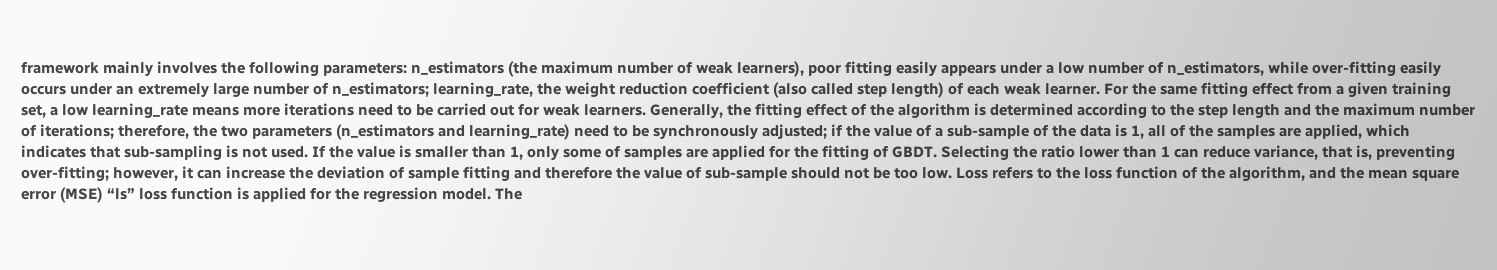framework mainly involves the following parameters: n_estimators (the maximum number of weak learners), poor fitting easily appears under a low number of n_estimators, while over-fitting easily occurs under an extremely large number of n_estimators; learning_rate, the weight reduction coefficient (also called step length) of each weak learner. For the same fitting effect from a given training set, a low learning_rate means more iterations need to be carried out for weak learners. Generally, the fitting effect of the algorithm is determined according to the step length and the maximum number of iterations; therefore, the two parameters (n_estimators and learning_rate) need to be synchronously adjusted; if the value of a sub-sample of the data is 1, all of the samples are applied, which indicates that sub-sampling is not used. If the value is smaller than 1, only some of samples are applied for the fitting of GBDT. Selecting the ratio lower than 1 can reduce variance, that is, preventing over-fitting; however, it can increase the deviation of sample fitting and therefore the value of sub-sample should not be too low. Loss refers to the loss function of the algorithm, and the mean square error (MSE) “ls” loss function is applied for the regression model. The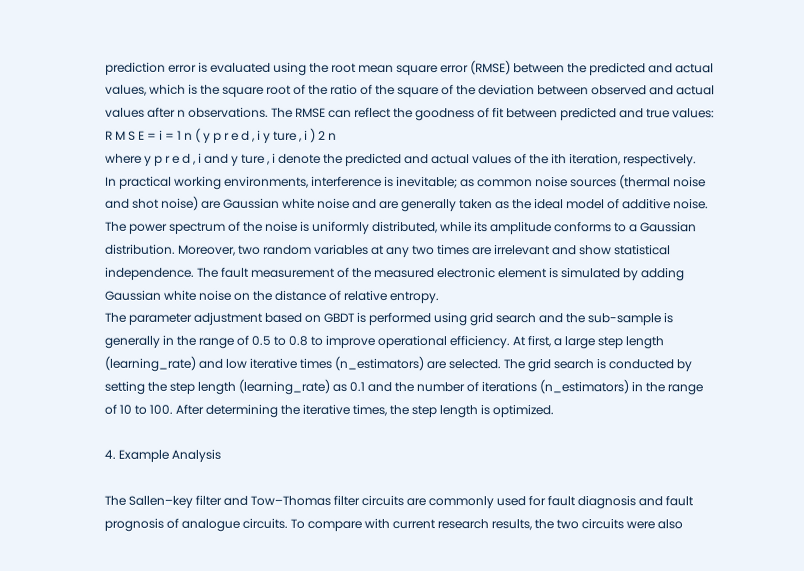prediction error is evaluated using the root mean square error (RMSE) between the predicted and actual values, which is the square root of the ratio of the square of the deviation between observed and actual values after n observations. The RMSE can reflect the goodness of fit between predicted and true values:
R M S E = i = 1 n ( y p r e d , i y ture , i ) 2 n
where y p r e d , i and y ture , i denote the predicted and actual values of the ith iteration, respectively.
In practical working environments, interference is inevitable; as common noise sources (thermal noise and shot noise) are Gaussian white noise and are generally taken as the ideal model of additive noise. The power spectrum of the noise is uniformly distributed, while its amplitude conforms to a Gaussian distribution. Moreover, two random variables at any two times are irrelevant and show statistical independence. The fault measurement of the measured electronic element is simulated by adding Gaussian white noise on the distance of relative entropy.
The parameter adjustment based on GBDT is performed using grid search and the sub-sample is generally in the range of 0.5 to 0.8 to improve operational efficiency. At first, a large step length (learning_rate) and low iterative times (n_estimators) are selected. The grid search is conducted by setting the step length (learning_rate) as 0.1 and the number of iterations (n_estimators) in the range of 10 to 100. After determining the iterative times, the step length is optimized.

4. Example Analysis

The Sallen–key filter and Tow–Thomas filter circuits are commonly used for fault diagnosis and fault prognosis of analogue circuits. To compare with current research results, the two circuits were also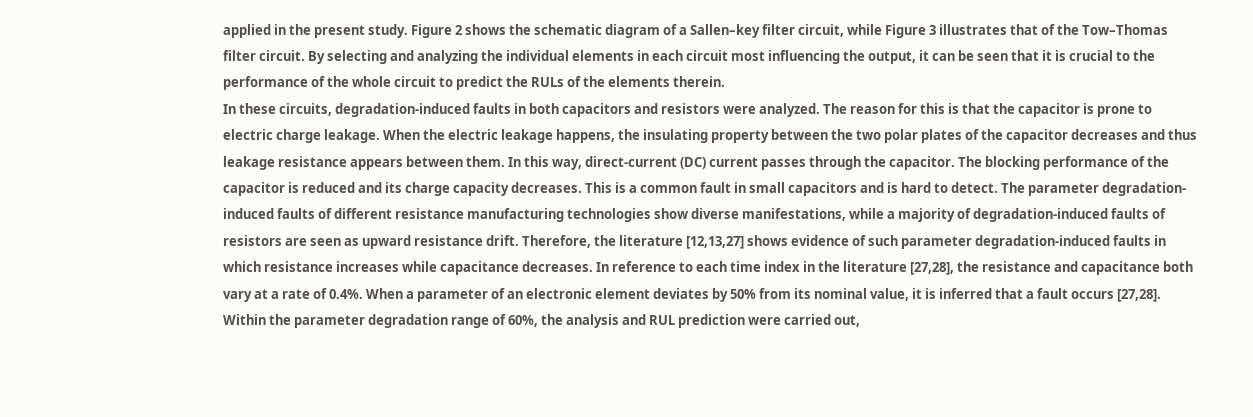applied in the present study. Figure 2 shows the schematic diagram of a Sallen–key filter circuit, while Figure 3 illustrates that of the Tow–Thomas filter circuit. By selecting and analyzing the individual elements in each circuit most influencing the output, it can be seen that it is crucial to the performance of the whole circuit to predict the RULs of the elements therein.
In these circuits, degradation-induced faults in both capacitors and resistors were analyzed. The reason for this is that the capacitor is prone to electric charge leakage. When the electric leakage happens, the insulating property between the two polar plates of the capacitor decreases and thus leakage resistance appears between them. In this way, direct-current (DC) current passes through the capacitor. The blocking performance of the capacitor is reduced and its charge capacity decreases. This is a common fault in small capacitors and is hard to detect. The parameter degradation-induced faults of different resistance manufacturing technologies show diverse manifestations, while a majority of degradation-induced faults of resistors are seen as upward resistance drift. Therefore, the literature [12,13,27] shows evidence of such parameter degradation-induced faults in which resistance increases while capacitance decreases. In reference to each time index in the literature [27,28], the resistance and capacitance both vary at a rate of 0.4%. When a parameter of an electronic element deviates by 50% from its nominal value, it is inferred that a fault occurs [27,28]. Within the parameter degradation range of 60%, the analysis and RUL prediction were carried out,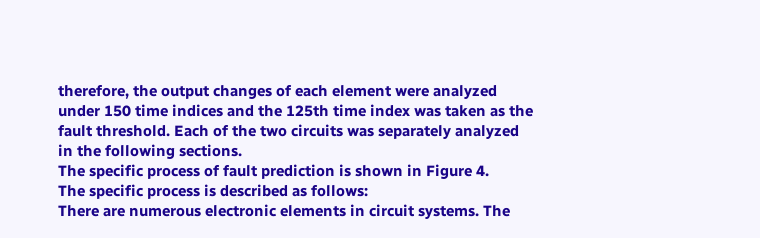therefore, the output changes of each element were analyzed under 150 time indices and the 125th time index was taken as the fault threshold. Each of the two circuits was separately analyzed in the following sections.
The specific process of fault prediction is shown in Figure 4.
The specific process is described as follows:
There are numerous electronic elements in circuit systems. The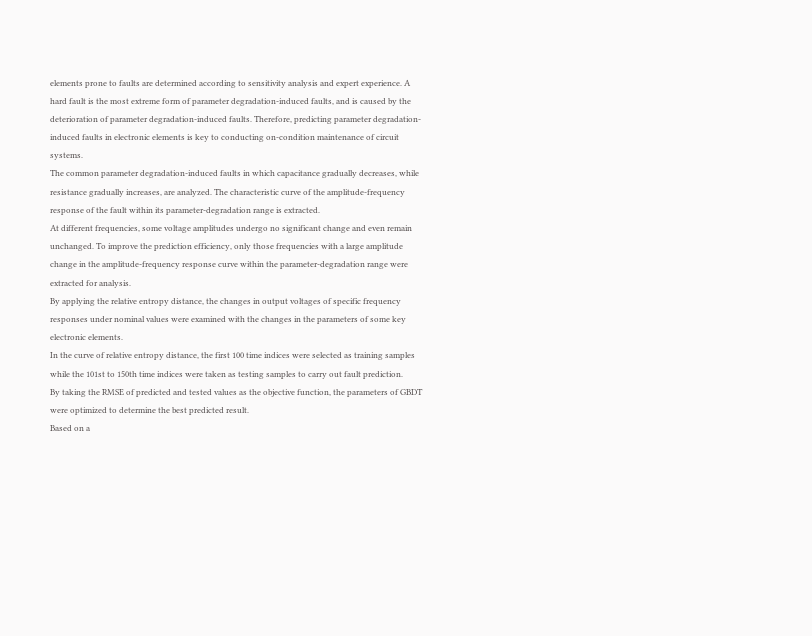elements prone to faults are determined according to sensitivity analysis and expert experience. A hard fault is the most extreme form of parameter degradation-induced faults, and is caused by the deterioration of parameter degradation-induced faults. Therefore, predicting parameter degradation-induced faults in electronic elements is key to conducting on-condition maintenance of circuit systems.
The common parameter degradation-induced faults in which capacitance gradually decreases, while resistance gradually increases, are analyzed. The characteristic curve of the amplitude-frequency response of the fault within its parameter-degradation range is extracted.
At different frequencies, some voltage amplitudes undergo no significant change and even remain unchanged. To improve the prediction efficiency, only those frequencies with a large amplitude change in the amplitude-frequency response curve within the parameter-degradation range were extracted for analysis.
By applying the relative entropy distance, the changes in output voltages of specific frequency responses under nominal values were examined with the changes in the parameters of some key electronic elements.
In the curve of relative entropy distance, the first 100 time indices were selected as training samples while the 101st to 150th time indices were taken as testing samples to carry out fault prediction.
By taking the RMSE of predicted and tested values as the objective function, the parameters of GBDT were optimized to determine the best predicted result.
Based on a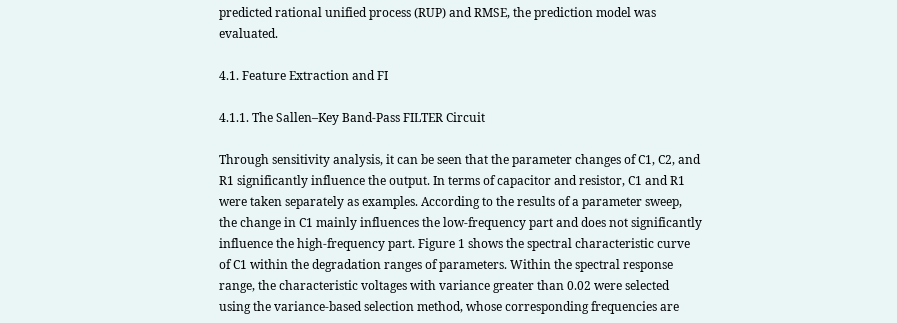predicted rational unified process (RUP) and RMSE, the prediction model was evaluated.

4.1. Feature Extraction and FI

4.1.1. The Sallen–Key Band-Pass FILTER Circuit

Through sensitivity analysis, it can be seen that the parameter changes of C1, C2, and R1 significantly influence the output. In terms of capacitor and resistor, C1 and R1 were taken separately as examples. According to the results of a parameter sweep, the change in C1 mainly influences the low-frequency part and does not significantly influence the high-frequency part. Figure 1 shows the spectral characteristic curve of C1 within the degradation ranges of parameters. Within the spectral response range, the characteristic voltages with variance greater than 0.02 were selected using the variance-based selection method, whose corresponding frequencies are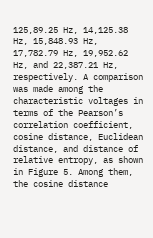125,89.25 Hz, 14,125.38 Hz, 15,848.93 Hz, 17,782.79 Hz, 19,952.62 Hz, and 22,387.21 Hz, respectively. A comparison was made among the characteristic voltages in terms of the Pearson’s correlation coefficient, cosine distance, Euclidean distance, and distance of relative entropy, as shown in Figure 5. Among them, the cosine distance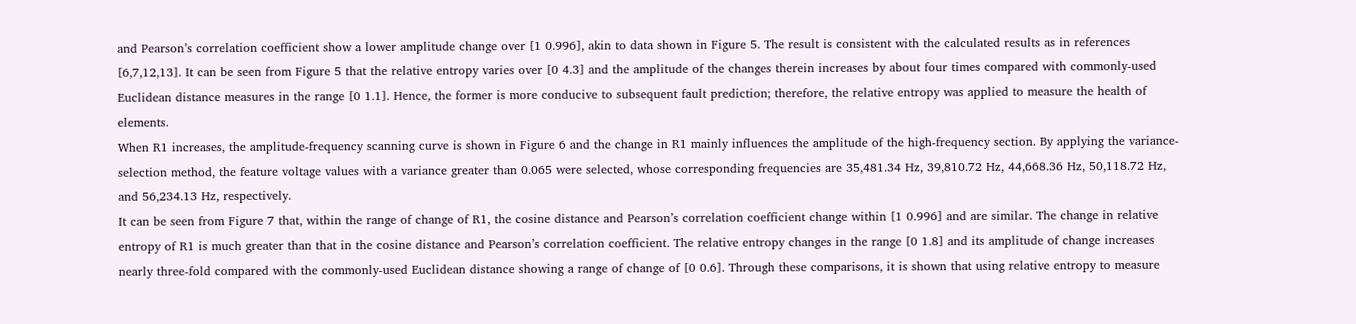and Pearson’s correlation coefficient show a lower amplitude change over [1 0.996], akin to data shown in Figure 5. The result is consistent with the calculated results as in references [6,7,12,13]. It can be seen from Figure 5 that the relative entropy varies over [0 4.3] and the amplitude of the changes therein increases by about four times compared with commonly-used Euclidean distance measures in the range [0 1.1]. Hence, the former is more conducive to subsequent fault prediction; therefore, the relative entropy was applied to measure the health of elements.
When R1 increases, the amplitude-frequency scanning curve is shown in Figure 6 and the change in R1 mainly influences the amplitude of the high-frequency section. By applying the variance-selection method, the feature voltage values with a variance greater than 0.065 were selected, whose corresponding frequencies are 35,481.34 Hz, 39,810.72 Hz, 44,668.36 Hz, 50,118.72 Hz, and 56,234.13 Hz, respectively.
It can be seen from Figure 7 that, within the range of change of R1, the cosine distance and Pearson’s correlation coefficient change within [1 0.996] and are similar. The change in relative entropy of R1 is much greater than that in the cosine distance and Pearson’s correlation coefficient. The relative entropy changes in the range [0 1.8] and its amplitude of change increases nearly three-fold compared with the commonly-used Euclidean distance showing a range of change of [0 0.6]. Through these comparisons, it is shown that using relative entropy to measure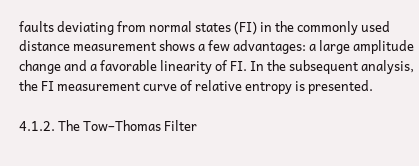faults deviating from normal states (FI) in the commonly used distance measurement shows a few advantages: a large amplitude change and a favorable linearity of FI. In the subsequent analysis, the FI measurement curve of relative entropy is presented.

4.1.2. The Tow–Thomas Filter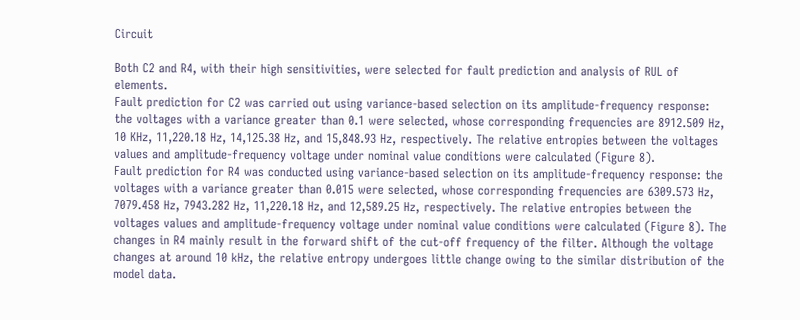Circuit

Both C2 and R4, with their high sensitivities, were selected for fault prediction and analysis of RUL of elements.
Fault prediction for C2 was carried out using variance-based selection on its amplitude-frequency response: the voltages with a variance greater than 0.1 were selected, whose corresponding frequencies are 8912.509 Hz, 10 KHz, 11,220.18 Hz, 14,125.38 Hz, and 15,848.93 Hz, respectively. The relative entropies between the voltages values and amplitude-frequency voltage under nominal value conditions were calculated (Figure 8).
Fault prediction for R4 was conducted using variance-based selection on its amplitude-frequency response: the voltages with a variance greater than 0.015 were selected, whose corresponding frequencies are 6309.573 Hz, 7079.458 Hz, 7943.282 Hz, 11,220.18 Hz, and 12,589.25 Hz, respectively. The relative entropies between the voltages values and amplitude-frequency voltage under nominal value conditions were calculated (Figure 8). The changes in R4 mainly result in the forward shift of the cut-off frequency of the filter. Although the voltage changes at around 10 kHz, the relative entropy undergoes little change owing to the similar distribution of the model data.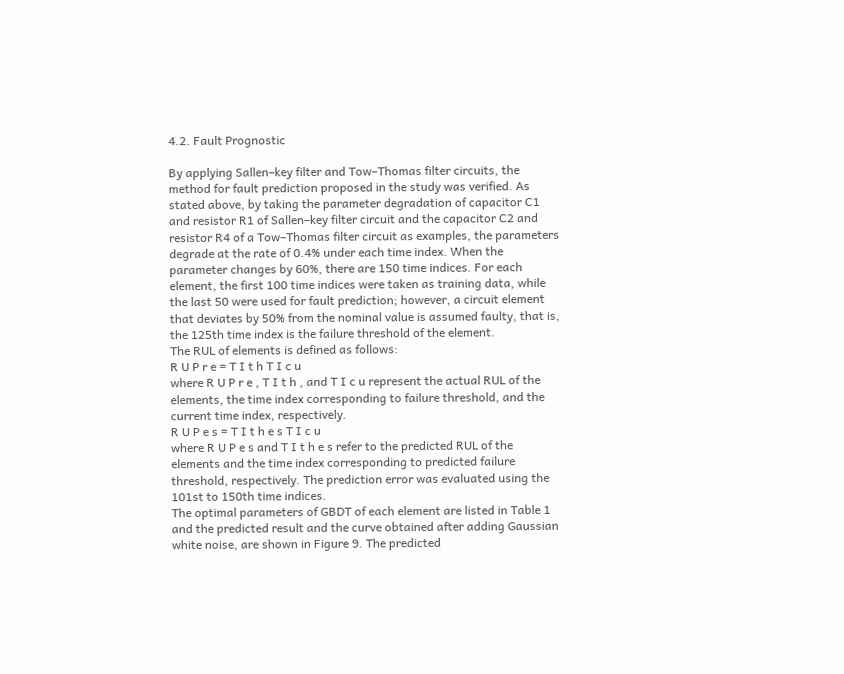4.2. Fault Prognostic

By applying Sallen–key filter and Tow–Thomas filter circuits, the method for fault prediction proposed in the study was verified. As stated above, by taking the parameter degradation of capacitor C1 and resistor R1 of Sallen–key filter circuit and the capacitor C2 and resistor R4 of a Tow–Thomas filter circuit as examples, the parameters degrade at the rate of 0.4% under each time index. When the parameter changes by 60%, there are 150 time indices. For each element, the first 100 time indices were taken as training data, while the last 50 were used for fault prediction; however, a circuit element that deviates by 50% from the nominal value is assumed faulty, that is, the 125th time index is the failure threshold of the element.
The RUL of elements is defined as follows:
R U P r e = T I t h T I c u
where R U P r e , T I t h , and T I c u represent the actual RUL of the elements, the time index corresponding to failure threshold, and the current time index, respectively.
R U P e s = T I t h e s T I c u
where R U P e s and T I t h e s refer to the predicted RUL of the elements and the time index corresponding to predicted failure threshold, respectively. The prediction error was evaluated using the 101st to 150th time indices.
The optimal parameters of GBDT of each element are listed in Table 1 and the predicted result and the curve obtained after adding Gaussian white noise, are shown in Figure 9. The predicted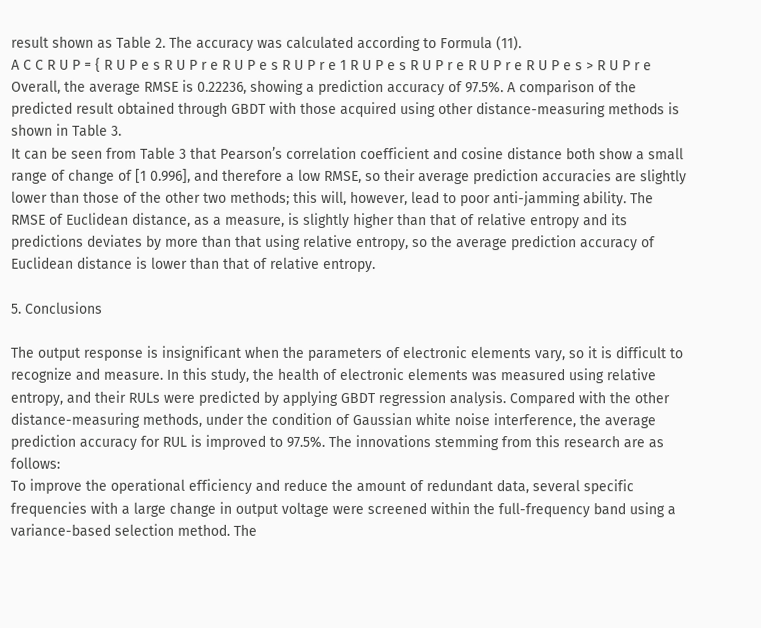result shown as Table 2. The accuracy was calculated according to Formula (11).
A C C R U P = { R U P e s R U P r e R U P e s R U P r e 1 R U P e s R U P r e R U P r e R U P e s > R U P r e
Overall, the average RMSE is 0.22236, showing a prediction accuracy of 97.5%. A comparison of the predicted result obtained through GBDT with those acquired using other distance-measuring methods is shown in Table 3.
It can be seen from Table 3 that Pearson’s correlation coefficient and cosine distance both show a small range of change of [1 0.996], and therefore a low RMSE, so their average prediction accuracies are slightly lower than those of the other two methods; this will, however, lead to poor anti-jamming ability. The RMSE of Euclidean distance, as a measure, is slightly higher than that of relative entropy and its predictions deviates by more than that using relative entropy, so the average prediction accuracy of Euclidean distance is lower than that of relative entropy.

5. Conclusions

The output response is insignificant when the parameters of electronic elements vary, so it is difficult to recognize and measure. In this study, the health of electronic elements was measured using relative entropy, and their RULs were predicted by applying GBDT regression analysis. Compared with the other distance-measuring methods, under the condition of Gaussian white noise interference, the average prediction accuracy for RUL is improved to 97.5%. The innovations stemming from this research are as follows:
To improve the operational efficiency and reduce the amount of redundant data, several specific frequencies with a large change in output voltage were screened within the full-frequency band using a variance-based selection method. The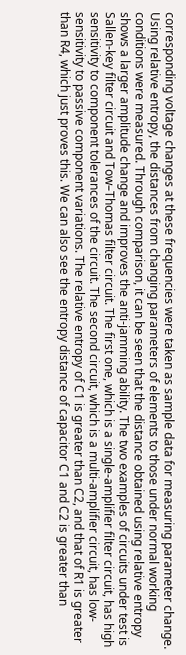corresponding voltage changes at these frequencies were taken as sample data for measuring parameter change.
Using relative entropy, the distances from changing parameters of elements to those under normal working conditions were measured. Through comparison, it can be seen that the distance obtained using relative entropy shows a larger amplitude change and improves the anti-jamming ability. The two examples of circuits under test is Sallen-key filter circuit and Tow–Thomas filter circuit. The first one, which is a single-amplifier filter circuit, has high sensitivity to component tolerances of the circuit. The second circuit, which is a multi-amplifier circuit, has low-sensitivity to passive component variations. The relative entropy of C1 is greater than C2, and that of R1 is greater than R4, which just proves this. We can also see the entropy distance of capacitor C1 and C2 is greater than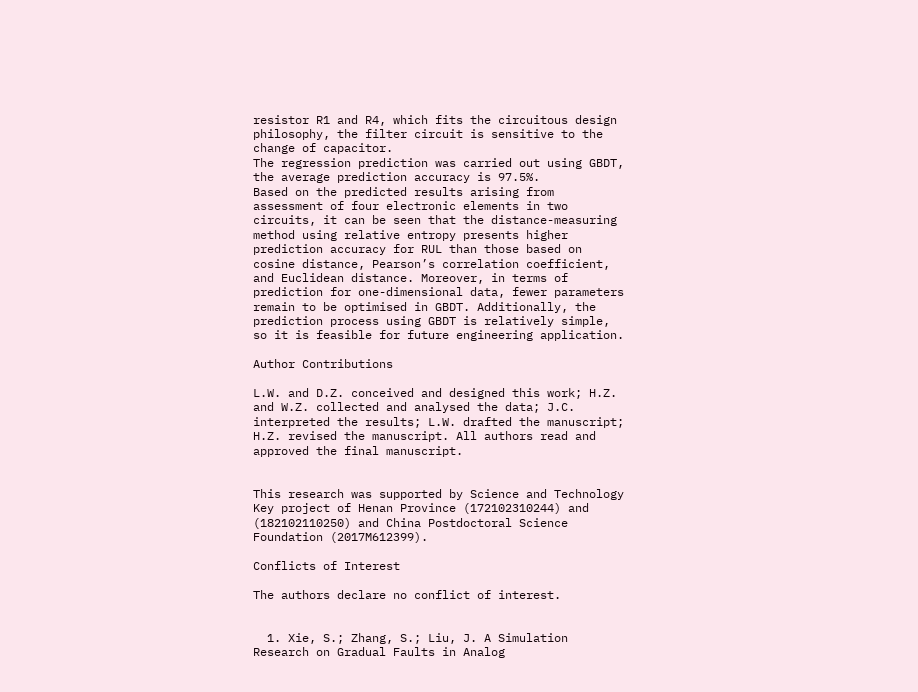resistor R1 and R4, which fits the circuitous design philosophy, the filter circuit is sensitive to the change of capacitor.
The regression prediction was carried out using GBDT, the average prediction accuracy is 97.5%.
Based on the predicted results arising from assessment of four electronic elements in two circuits, it can be seen that the distance-measuring method using relative entropy presents higher prediction accuracy for RUL than those based on cosine distance, Pearson’s correlation coefficient, and Euclidean distance. Moreover, in terms of prediction for one-dimensional data, fewer parameters remain to be optimised in GBDT. Additionally, the prediction process using GBDT is relatively simple, so it is feasible for future engineering application.

Author Contributions

L.W. and D.Z. conceived and designed this work; H.Z. and W.Z. collected and analysed the data; J.C. interpreted the results; L.W. drafted the manuscript; H.Z. revised the manuscript. All authors read and approved the final manuscript.


This research was supported by Science and Technology Key project of Henan Province (172102310244) and (182102110250) and China Postdoctoral Science Foundation (2017M612399).

Conflicts of Interest

The authors declare no conflict of interest.


  1. Xie, S.; Zhang, S.; Liu, J. A Simulation Research on Gradual Faults in Analog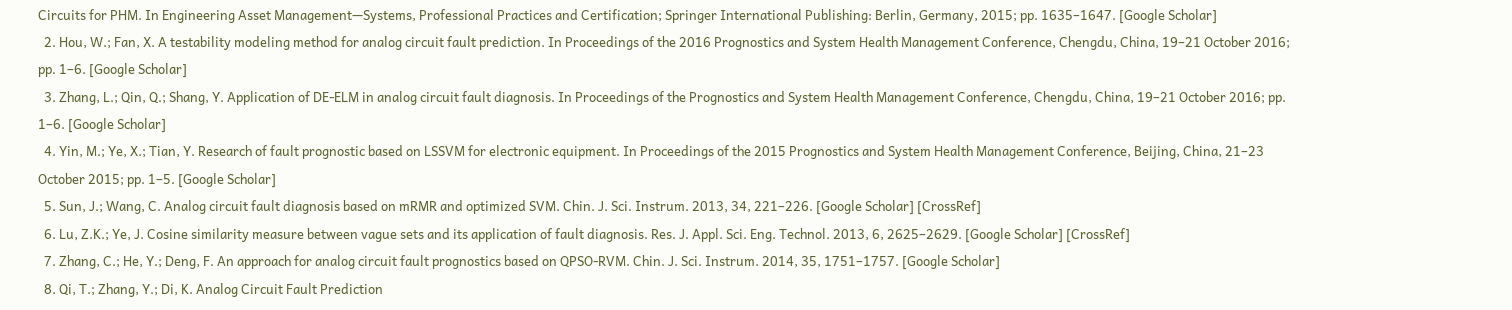Circuits for PHM. In Engineering Asset Management—Systems, Professional Practices and Certification; Springer International Publishing: Berlin, Germany, 2015; pp. 1635–1647. [Google Scholar]
  2. Hou, W.; Fan, X. A testability modeling method for analog circuit fault prediction. In Proceedings of the 2016 Prognostics and System Health Management Conference, Chengdu, China, 19–21 October 2016; pp. 1–6. [Google Scholar]
  3. Zhang, L.; Qin, Q.; Shang, Y. Application of DE-ELM in analog circuit fault diagnosis. In Proceedings of the Prognostics and System Health Management Conference, Chengdu, China, 19–21 October 2016; pp. 1–6. [Google Scholar]
  4. Yin, M.; Ye, X.; Tian, Y. Research of fault prognostic based on LSSVM for electronic equipment. In Proceedings of the 2015 Prognostics and System Health Management Conference, Beijing, China, 21–23 October 2015; pp. 1–5. [Google Scholar]
  5. Sun, J.; Wang, C. Analog circuit fault diagnosis based on mRMR and optimized SVM. Chin. J. Sci. Instrum. 2013, 34, 221–226. [Google Scholar] [CrossRef]
  6. Lu, Z.K.; Ye, J. Cosine similarity measure between vague sets and its application of fault diagnosis. Res. J. Appl. Sci. Eng. Technol. 2013, 6, 2625–2629. [Google Scholar] [CrossRef]
  7. Zhang, C.; He, Y.; Deng, F. An approach for analog circuit fault prognostics based on QPSO-RVM. Chin. J. Sci. Instrum. 2014, 35, 1751–1757. [Google Scholar]
  8. Qi, T.; Zhang, Y.; Di, K. Analog Circuit Fault Prediction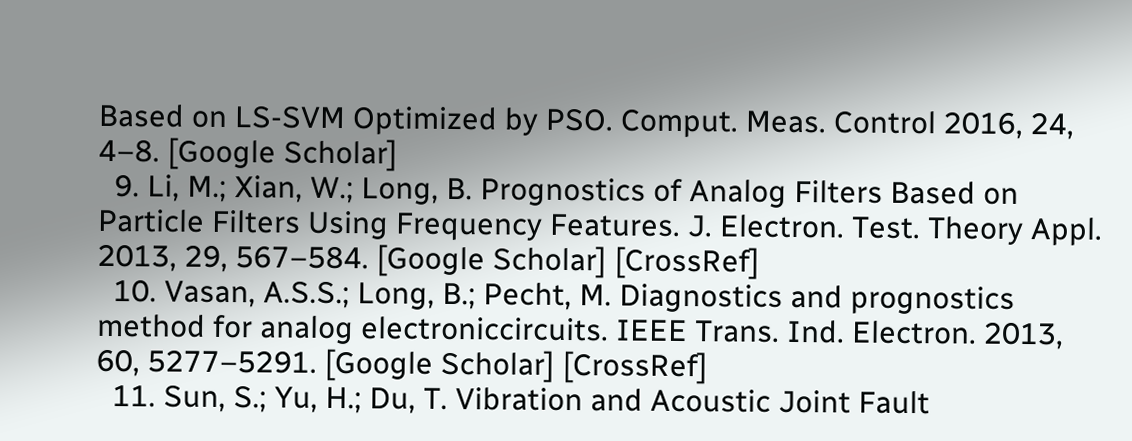Based on LS-SVM Optimized by PSO. Comput. Meas. Control 2016, 24, 4–8. [Google Scholar]
  9. Li, M.; Xian, W.; Long, B. Prognostics of Analog Filters Based on Particle Filters Using Frequency Features. J. Electron. Test. Theory Appl. 2013, 29, 567–584. [Google Scholar] [CrossRef]
  10. Vasan, A.S.S.; Long, B.; Pecht, M. Diagnostics and prognostics method for analog electroniccircuits. IEEE Trans. Ind. Electron. 2013, 60, 5277–5291. [Google Scholar] [CrossRef]
  11. Sun, S.; Yu, H.; Du, T. Vibration and Acoustic Joint Fault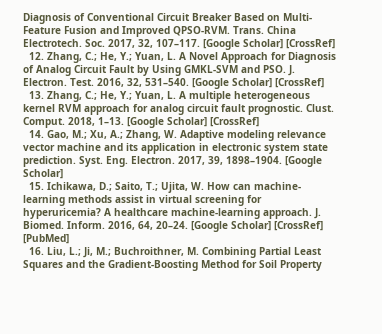Diagnosis of Conventional Circuit Breaker Based on Multi-Feature Fusion and Improved QPSO-RVM. Trans. China Electrotech. Soc. 2017, 32, 107–117. [Google Scholar] [CrossRef]
  12. Zhang, C.; He, Y.; Yuan, L. A Novel Approach for Diagnosis of Analog Circuit Fault by Using GMKL-SVM and PSO. J. Electron. Test. 2016, 32, 531–540. [Google Scholar] [CrossRef]
  13. Zhang, C.; He, Y.; Yuan, L. A multiple heterogeneous kernel RVM approach for analog circuit fault prognostic. Clust. Comput. 2018, 1–13. [Google Scholar] [CrossRef]
  14. Gao, M.; Xu, A.; Zhang, W. Adaptive modeling relevance vector machine and its application in electronic system state prediction. Syst. Eng. Electron. 2017, 39, 1898–1904. [Google Scholar]
  15. Ichikawa, D.; Saito, T.; Ujita, W. How can machine-learning methods assist in virtual screening for hyperuricemia? A healthcare machine-learning approach. J. Biomed. Inform. 2016, 64, 20–24. [Google Scholar] [CrossRef] [PubMed]
  16. Liu, L.; Ji, M.; Buchroithner, M. Combining Partial Least Squares and the Gradient-Boosting Method for Soil Property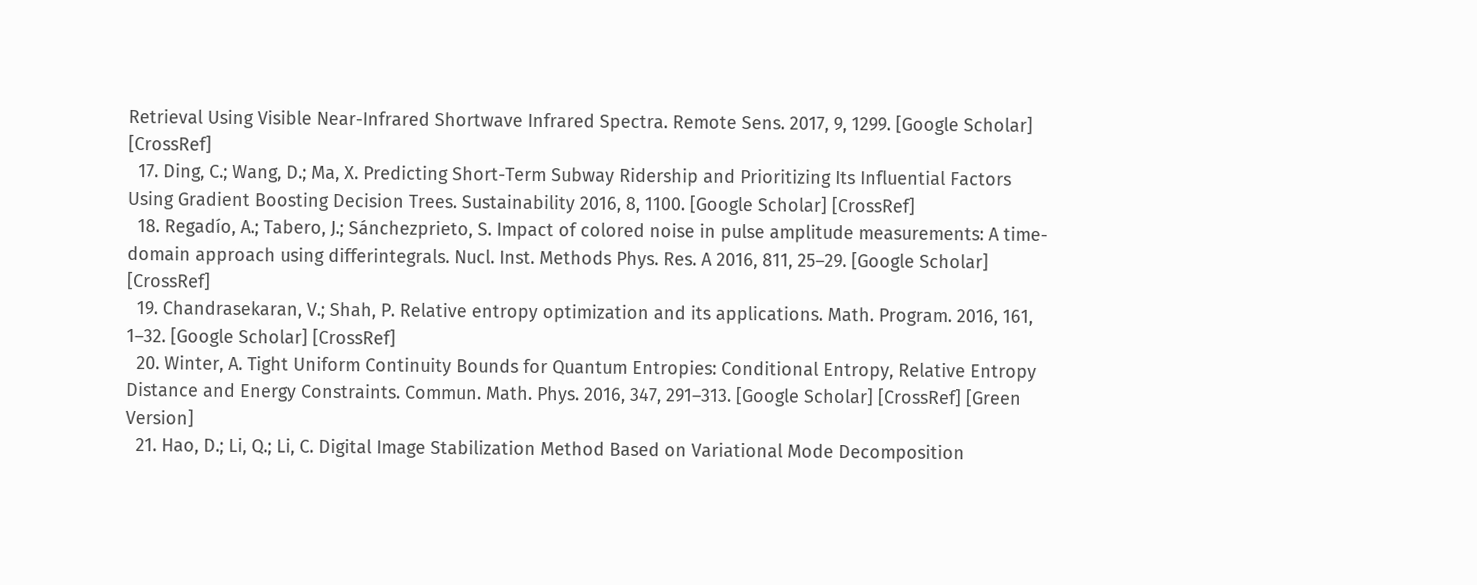Retrieval Using Visible Near-Infrared Shortwave Infrared Spectra. Remote Sens. 2017, 9, 1299. [Google Scholar] [CrossRef]
  17. Ding, C.; Wang, D.; Ma, X. Predicting Short-Term Subway Ridership and Prioritizing Its Influential Factors Using Gradient Boosting Decision Trees. Sustainability 2016, 8, 1100. [Google Scholar] [CrossRef]
  18. Regadío, A.; Tabero, J.; Sánchezprieto, S. Impact of colored noise in pulse amplitude measurements: A time-domain approach using differintegrals. Nucl. Inst. Methods Phys. Res. A 2016, 811, 25–29. [Google Scholar] [CrossRef]
  19. Chandrasekaran, V.; Shah, P. Relative entropy optimization and its applications. Math. Program. 2016, 161, 1–32. [Google Scholar] [CrossRef]
  20. Winter, A. Tight Uniform Continuity Bounds for Quantum Entropies: Conditional Entropy, Relative Entropy Distance and Energy Constraints. Commun. Math. Phys. 2016, 347, 291–313. [Google Scholar] [CrossRef] [Green Version]
  21. Hao, D.; Li, Q.; Li, C. Digital Image Stabilization Method Based on Variational Mode Decomposition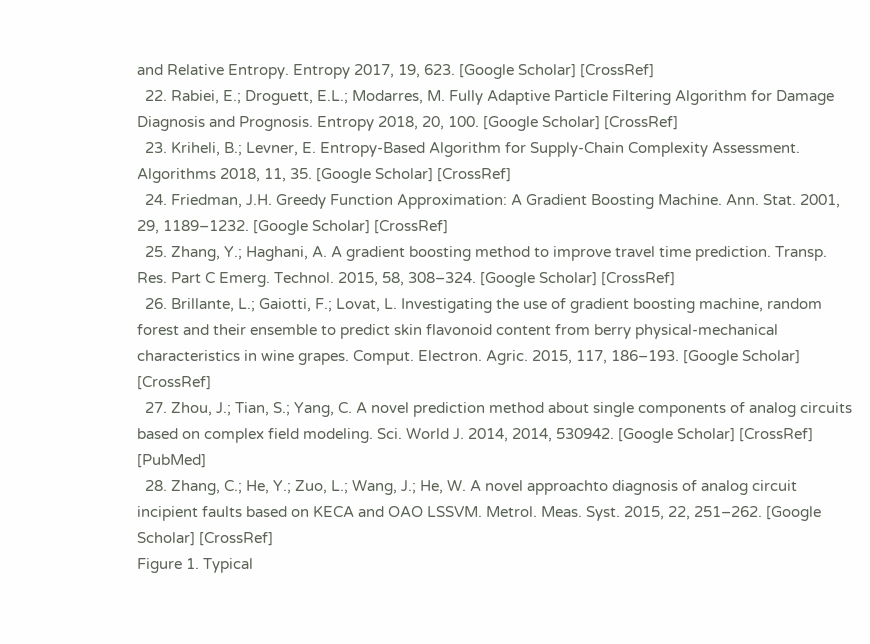and Relative Entropy. Entropy 2017, 19, 623. [Google Scholar] [CrossRef]
  22. Rabiei, E.; Droguett, E.L.; Modarres, M. Fully Adaptive Particle Filtering Algorithm for Damage Diagnosis and Prognosis. Entropy 2018, 20, 100. [Google Scholar] [CrossRef]
  23. Kriheli, B.; Levner, E. Entropy-Based Algorithm for Supply-Chain Complexity Assessment. Algorithms 2018, 11, 35. [Google Scholar] [CrossRef]
  24. Friedman, J.H. Greedy Function Approximation: A Gradient Boosting Machine. Ann. Stat. 2001, 29, 1189–1232. [Google Scholar] [CrossRef]
  25. Zhang, Y.; Haghani, A. A gradient boosting method to improve travel time prediction. Transp. Res. Part C Emerg. Technol. 2015, 58, 308–324. [Google Scholar] [CrossRef]
  26. Brillante, L.; Gaiotti, F.; Lovat, L. Investigating the use of gradient boosting machine, random forest and their ensemble to predict skin flavonoid content from berry physical-mechanical characteristics in wine grapes. Comput. Electron. Agric. 2015, 117, 186–193. [Google Scholar] [CrossRef]
  27. Zhou, J.; Tian, S.; Yang, C. A novel prediction method about single components of analog circuits based on complex field modeling. Sci. World J. 2014, 2014, 530942. [Google Scholar] [CrossRef] [PubMed]
  28. Zhang, C.; He, Y.; Zuo, L.; Wang, J.; He, W. A novel approachto diagnosis of analog circuit incipient faults based on KECA and OAO LSSVM. Metrol. Meas. Syst. 2015, 22, 251–262. [Google Scholar] [CrossRef]
Figure 1. Typical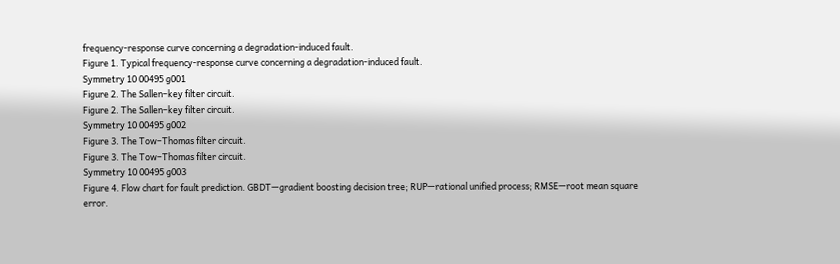frequency-response curve concerning a degradation-induced fault.
Figure 1. Typical frequency-response curve concerning a degradation-induced fault.
Symmetry 10 00495 g001
Figure 2. The Sallen–key filter circuit.
Figure 2. The Sallen–key filter circuit.
Symmetry 10 00495 g002
Figure 3. The Tow–Thomas filter circuit.
Figure 3. The Tow–Thomas filter circuit.
Symmetry 10 00495 g003
Figure 4. Flow chart for fault prediction. GBDT—gradient boosting decision tree; RUP—rational unified process; RMSE—root mean square error.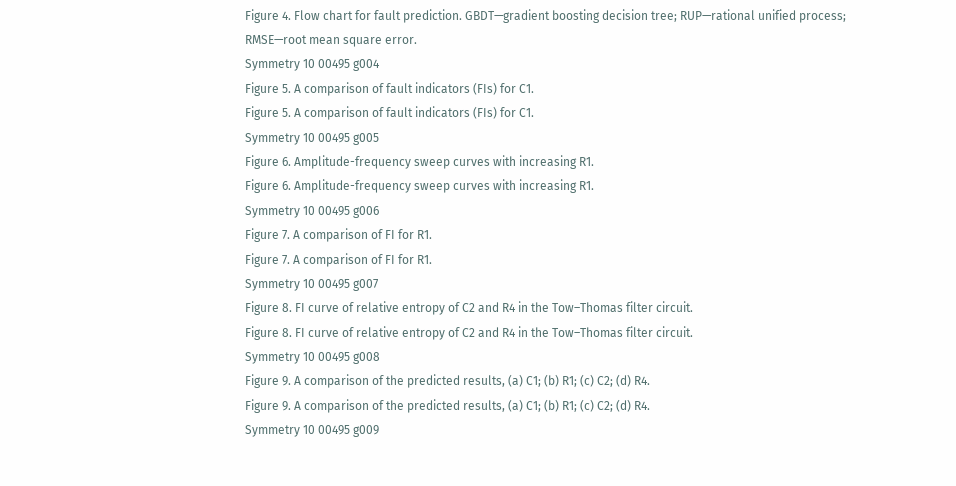Figure 4. Flow chart for fault prediction. GBDT—gradient boosting decision tree; RUP—rational unified process; RMSE—root mean square error.
Symmetry 10 00495 g004
Figure 5. A comparison of fault indicators (FIs) for C1.
Figure 5. A comparison of fault indicators (FIs) for C1.
Symmetry 10 00495 g005
Figure 6. Amplitude-frequency sweep curves with increasing R1.
Figure 6. Amplitude-frequency sweep curves with increasing R1.
Symmetry 10 00495 g006
Figure 7. A comparison of FI for R1.
Figure 7. A comparison of FI for R1.
Symmetry 10 00495 g007
Figure 8. FI curve of relative entropy of C2 and R4 in the Tow–Thomas filter circuit.
Figure 8. FI curve of relative entropy of C2 and R4 in the Tow–Thomas filter circuit.
Symmetry 10 00495 g008
Figure 9. A comparison of the predicted results, (a) C1; (b) R1; (c) C2; (d) R4.
Figure 9. A comparison of the predicted results, (a) C1; (b) R1; (c) C2; (d) R4.
Symmetry 10 00495 g009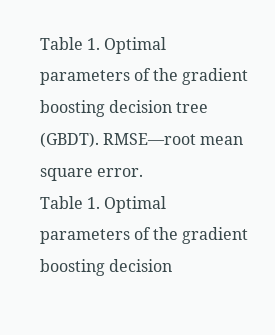Table 1. Optimal parameters of the gradient boosting decision tree (GBDT). RMSE—root mean square error.
Table 1. Optimal parameters of the gradient boosting decision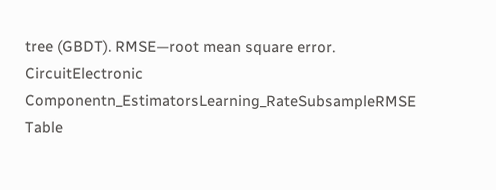tree (GBDT). RMSE—root mean square error.
CircuitElectronic Componentn_EstimatorsLearning_RateSubsampleRMSE
Table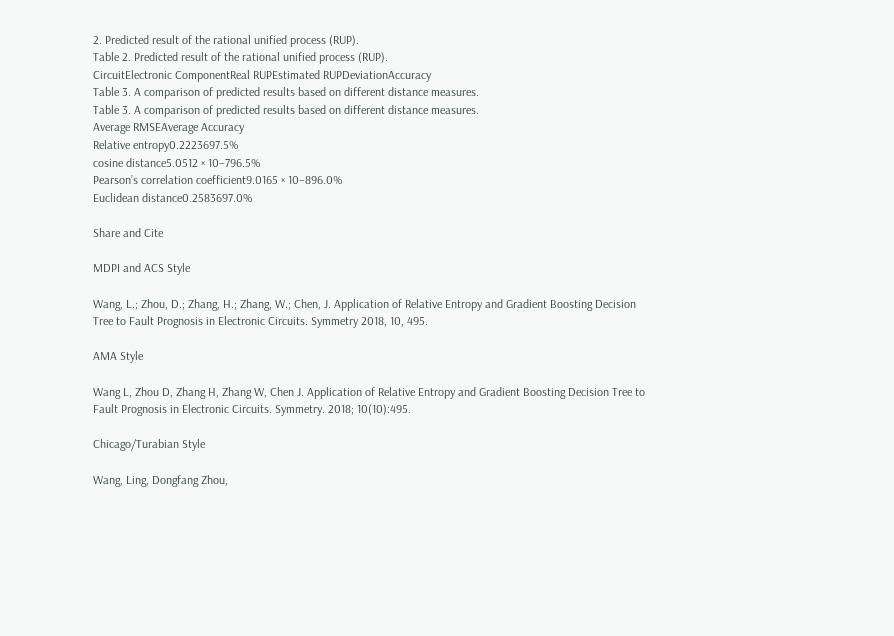2. Predicted result of the rational unified process (RUP).
Table 2. Predicted result of the rational unified process (RUP).
CircuitElectronic ComponentReal RUPEstimated RUPDeviationAccuracy
Table 3. A comparison of predicted results based on different distance measures.
Table 3. A comparison of predicted results based on different distance measures.
Average RMSEAverage Accuracy
Relative entropy0.2223697.5%
cosine distance5.0512 × 10−796.5%
Pearson’s correlation coefficient9.0165 × 10−896.0%
Euclidean distance0.2583697.0%

Share and Cite

MDPI and ACS Style

Wang, L.; Zhou, D.; Zhang, H.; Zhang, W.; Chen, J. Application of Relative Entropy and Gradient Boosting Decision Tree to Fault Prognosis in Electronic Circuits. Symmetry 2018, 10, 495.

AMA Style

Wang L, Zhou D, Zhang H, Zhang W, Chen J. Application of Relative Entropy and Gradient Boosting Decision Tree to Fault Prognosis in Electronic Circuits. Symmetry. 2018; 10(10):495.

Chicago/Turabian Style

Wang, Ling, Dongfang Zhou,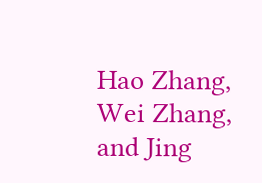Hao Zhang, Wei Zhang, and Jing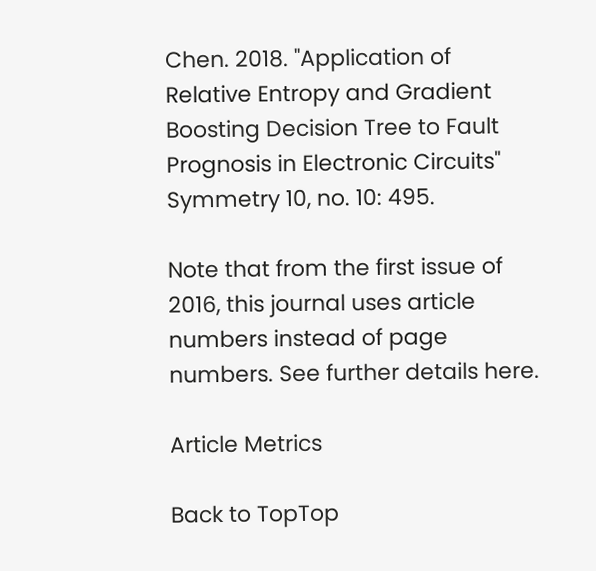Chen. 2018. "Application of Relative Entropy and Gradient Boosting Decision Tree to Fault Prognosis in Electronic Circuits" Symmetry 10, no. 10: 495.

Note that from the first issue of 2016, this journal uses article numbers instead of page numbers. See further details here.

Article Metrics

Back to TopTop